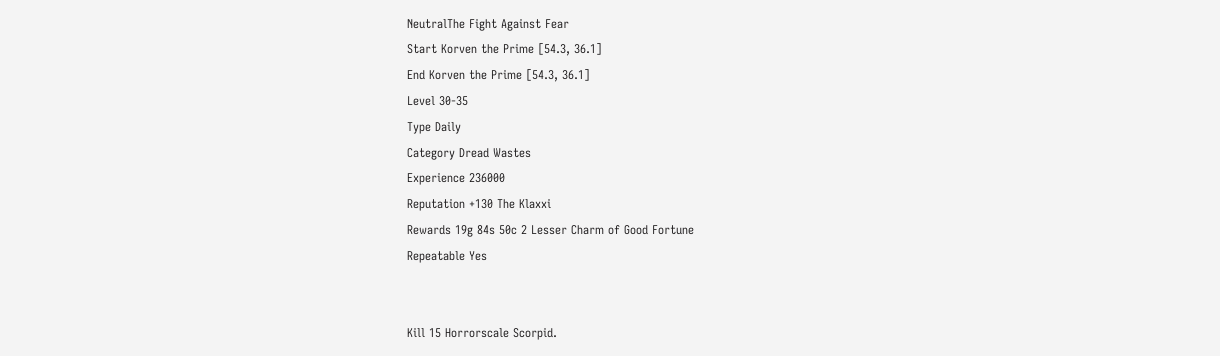NeutralThe Fight Against Fear
Start Korven the Prime [54.3, 36.1]
End Korven the Prime [54.3, 36.1]
Level 30-35
Type Daily
Category Dread Wastes
Experience 236000
Reputation +130 The Klaxxi
Rewards 19g 84s 50c 2 Lesser Charm of Good Fortune
Repeatable Yes


Kill 15 Horrorscale Scorpid.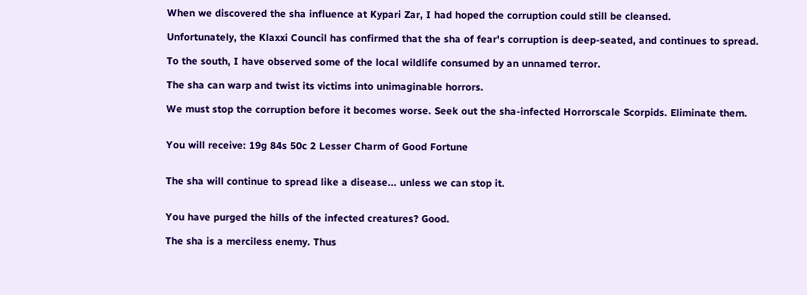When we discovered the sha influence at Kypari Zar, I had hoped the corruption could still be cleansed.

Unfortunately, the Klaxxi Council has confirmed that the sha of fear's corruption is deep-seated, and continues to spread.

To the south, I have observed some of the local wildlife consumed by an unnamed terror.

The sha can warp and twist its victims into unimaginable horrors.

We must stop the corruption before it becomes worse. Seek out the sha-infected Horrorscale Scorpids. Eliminate them.


You will receive: 19g 84s 50c 2 Lesser Charm of Good Fortune


The sha will continue to spread like a disease... unless we can stop it.


You have purged the hills of the infected creatures? Good.

The sha is a merciless enemy. Thus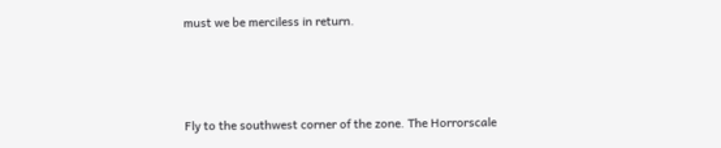must we be merciless in return.



Fly to the southwest corner of the zone. The Horrorscale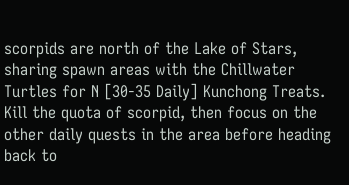scorpids are north of the Lake of Stars, sharing spawn areas with the Chillwater Turtles for N [30-35 Daily] Kunchong Treats. Kill the quota of scorpid, then focus on the other daily quests in the area before heading back to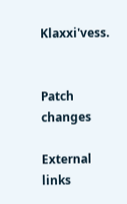Klaxxi'vess.


Patch changes

External links